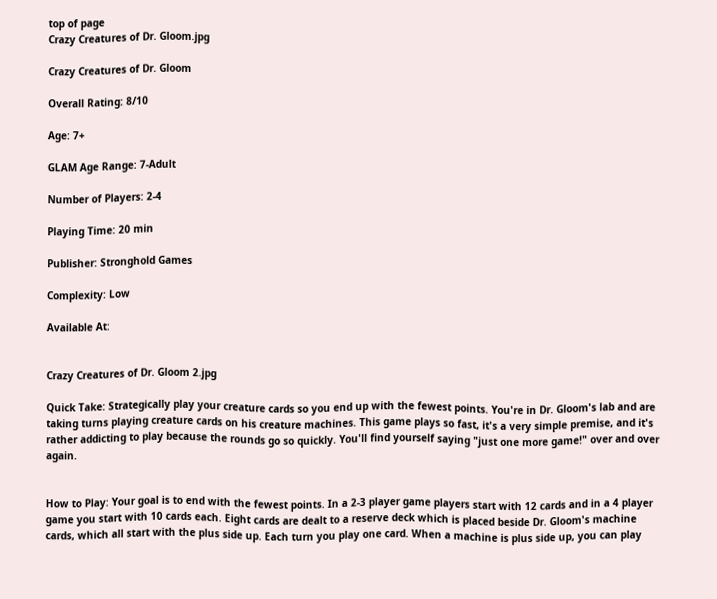top of page
Crazy Creatures of Dr. Gloom.jpg

Crazy Creatures of Dr. Gloom

Overall Rating: 8/10

Age: 7+

GLAM Age Range: 7-Adult

Number of Players: 2-4

Playing Time: 20 min

Publisher: Stronghold Games

Complexity: Low

Available At:


Crazy Creatures of Dr. Gloom 2.jpg

Quick Take: Strategically play your creature cards so you end up with the fewest points. You're in Dr. Gloom's lab and are taking turns playing creature cards on his creature machines. This game plays so fast, it's a very simple premise, and it's rather addicting to play because the rounds go so quickly. You'll find yourself saying "just one more game!" over and over again.


How to Play: Your goal is to end with the fewest points. In a 2-3 player game players start with 12 cards and in a 4 player game you start with 10 cards each. Eight cards are dealt to a reserve deck which is placed beside Dr. Gloom's machine cards, which all start with the plus side up. Each turn you play one card. When a machine is plus side up, you can play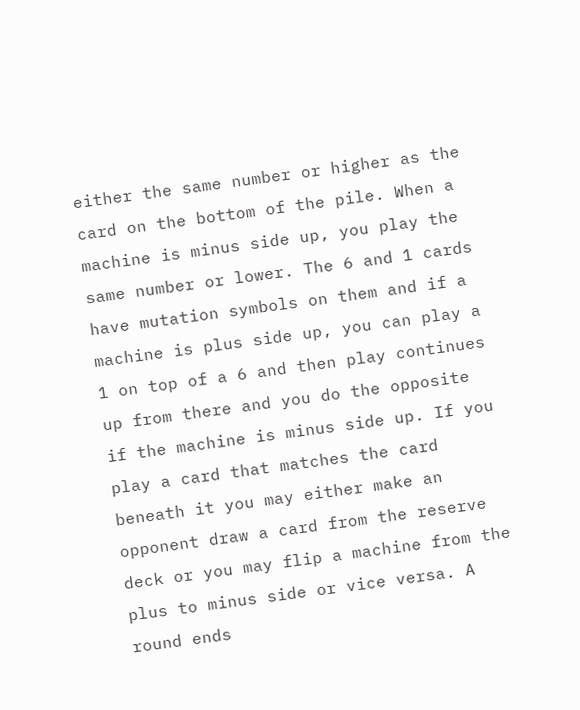either the same number or higher as the card on the bottom of the pile. When a machine is minus side up, you play the same number or lower. The 6 and 1 cards have mutation symbols on them and if a machine is plus side up, you can play a 1 on top of a 6 and then play continues up from there and you do the opposite if the machine is minus side up. If you play a card that matches the card beneath it you may either make an opponent draw a card from the reserve deck or you may flip a machine from the plus to minus side or vice versa. A round ends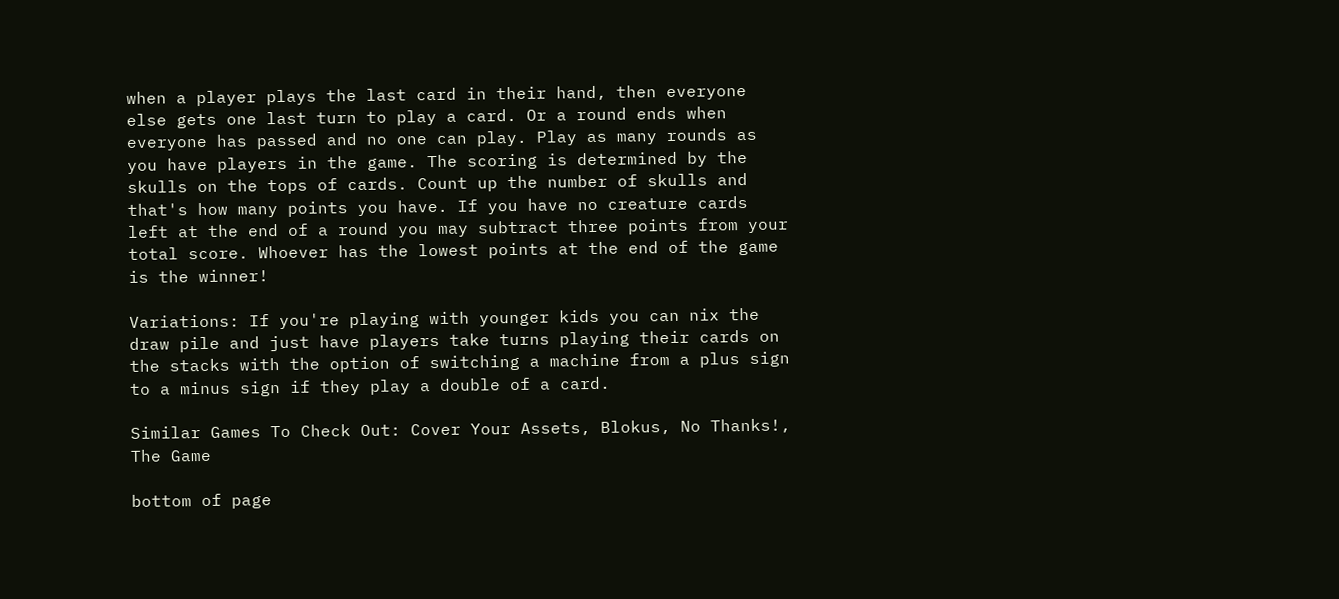when a player plays the last card in their hand, then everyone else gets one last turn to play a card. Or a round ends when everyone has passed and no one can play. Play as many rounds as you have players in the game. The scoring is determined by the skulls on the tops of cards. Count up the number of skulls and that's how many points you have. If you have no creature cards left at the end of a round you may subtract three points from your total score. Whoever has the lowest points at the end of the game is the winner!

Variations: If you're playing with younger kids you can nix the draw pile and just have players take turns playing their cards on the stacks with the option of switching a machine from a plus sign to a minus sign if they play a double of a card.

Similar Games To Check Out: Cover Your Assets, Blokus, No Thanks!, The Game

bottom of page